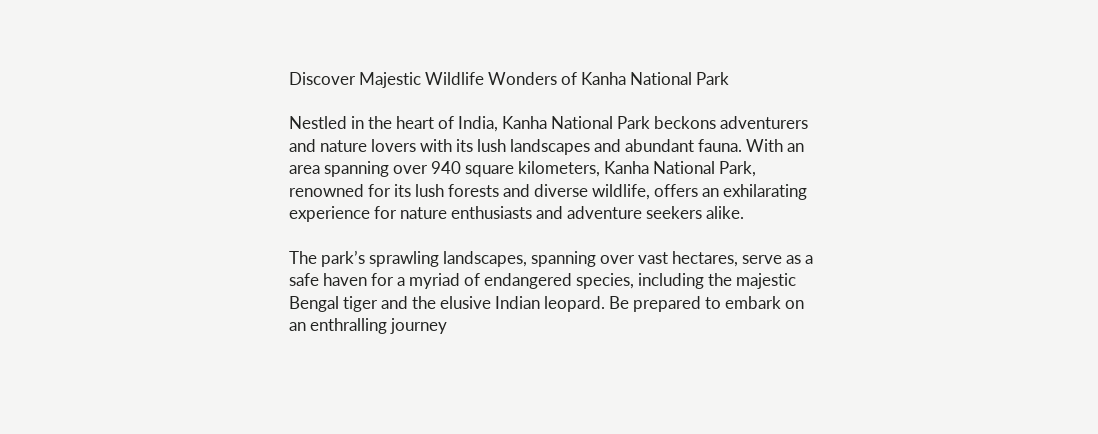Discover Majestic Wildlife Wonders of Kanha National Park

Nestled in the heart of India, Kanha National Park beckons adventurers and nature lovers with its lush landscapes and abundant fauna. With an area spanning over 940 square kilometers, Kanha National Park, renowned for its lush forests and diverse wildlife, offers an exhilarating experience for nature enthusiasts and adventure seekers alike.

The park’s sprawling landscapes, spanning over vast hectares, serve as a safe haven for a myriad of endangered species, including the majestic Bengal tiger and the elusive Indian leopard. Be prepared to embark on an enthralling journey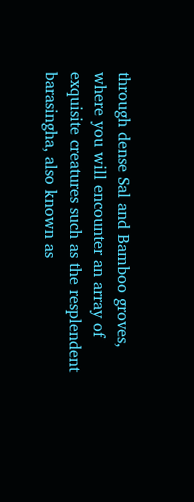through dense Sal and Bamboo groves, where you will encounter an array of exquisite creatures such as the resplendent barasingha, also known as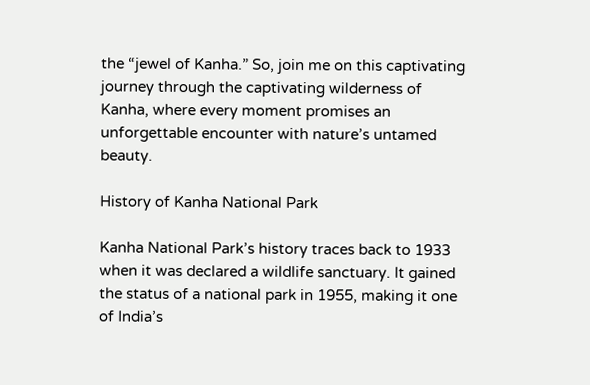the “jewel of Kanha.” So, join me on this captivating journey through the captivating wilderness of Kanha, where every moment promises an unforgettable encounter with nature’s untamed beauty.

History of Kanha National Park

Kanha National Park’s history traces back to 1933 when it was declared a wildlife sanctuary. It gained the status of a national park in 1955, making it one of India’s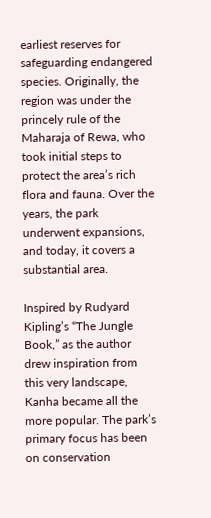earliest reserves for safeguarding endangered species. Originally, the region was under the princely rule of the Maharaja of Rewa, who took initial steps to protect the area’s rich flora and fauna. Over the years, the park underwent expansions, and today, it covers a substantial area.

Inspired by Rudyard Kipling’s “The Jungle Book,” as the author drew inspiration from this very landscape, Kanha became all the more popular. The park’s primary focus has been on conservation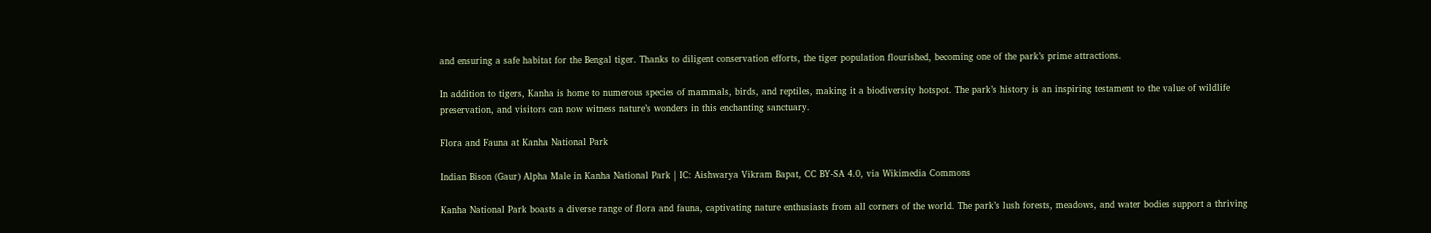and ensuring a safe habitat for the Bengal tiger. Thanks to diligent conservation efforts, the tiger population flourished, becoming one of the park’s prime attractions.

In addition to tigers, Kanha is home to numerous species of mammals, birds, and reptiles, making it a biodiversity hotspot. The park’s history is an inspiring testament to the value of wildlife preservation, and visitors can now witness nature’s wonders in this enchanting sanctuary.

Flora and Fauna at Kanha National Park

Indian Bison (Gaur) Alpha Male in Kanha National Park | IC: Aishwarya Vikram Bapat, CC BY-SA 4.0, via Wikimedia Commons

Kanha National Park boasts a diverse range of flora and fauna, captivating nature enthusiasts from all corners of the world. The park’s lush forests, meadows, and water bodies support a thriving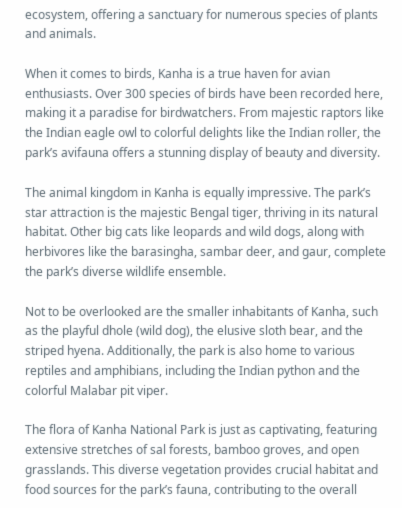ecosystem, offering a sanctuary for numerous species of plants and animals.

When it comes to birds, Kanha is a true haven for avian enthusiasts. Over 300 species of birds have been recorded here, making it a paradise for birdwatchers. From majestic raptors like the Indian eagle owl to colorful delights like the Indian roller, the park’s avifauna offers a stunning display of beauty and diversity.

The animal kingdom in Kanha is equally impressive. The park’s star attraction is the majestic Bengal tiger, thriving in its natural habitat. Other big cats like leopards and wild dogs, along with herbivores like the barasingha, sambar deer, and gaur, complete the park’s diverse wildlife ensemble.

Not to be overlooked are the smaller inhabitants of Kanha, such as the playful dhole (wild dog), the elusive sloth bear, and the striped hyena. Additionally, the park is also home to various reptiles and amphibians, including the Indian python and the colorful Malabar pit viper.

The flora of Kanha National Park is just as captivating, featuring extensive stretches of sal forests, bamboo groves, and open grasslands. This diverse vegetation provides crucial habitat and food sources for the park’s fauna, contributing to the overall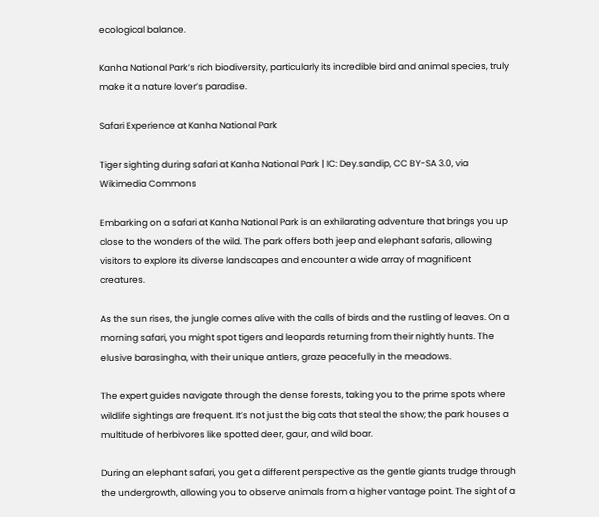ecological balance.

Kanha National Park’s rich biodiversity, particularly its incredible bird and animal species, truly make it a nature lover’s paradise.

Safari Experience at Kanha National Park

Tiger sighting during safari at Kanha National Park | IC: Dey.sandip, CC BY-SA 3.0, via Wikimedia Commons

Embarking on a safari at Kanha National Park is an exhilarating adventure that brings you up close to the wonders of the wild. The park offers both jeep and elephant safaris, allowing visitors to explore its diverse landscapes and encounter a wide array of magnificent creatures.

As the sun rises, the jungle comes alive with the calls of birds and the rustling of leaves. On a morning safari, you might spot tigers and leopards returning from their nightly hunts. The elusive barasingha, with their unique antlers, graze peacefully in the meadows.

The expert guides navigate through the dense forests, taking you to the prime spots where wildlife sightings are frequent. It’s not just the big cats that steal the show; the park houses a multitude of herbivores like spotted deer, gaur, and wild boar.

During an elephant safari, you get a different perspective as the gentle giants trudge through the undergrowth, allowing you to observe animals from a higher vantage point. The sight of a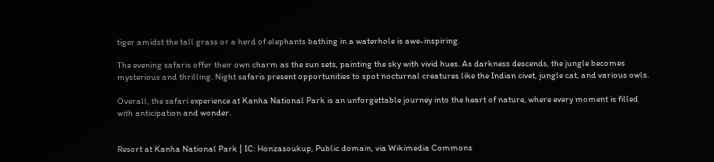tiger amidst the tall grass or a herd of elephants bathing in a waterhole is awe-inspiring.

The evening safaris offer their own charm as the sun sets, painting the sky with vivid hues. As darkness descends, the jungle becomes mysterious and thrilling. Night safaris present opportunities to spot nocturnal creatures like the Indian civet, jungle cat, and various owls.

Overall, the safari experience at Kanha National Park is an unforgettable journey into the heart of nature, where every moment is filled with anticipation and wonder.


Resort at Kanha National Park | IC: Honzasoukup, Public domain, via Wikimedia Commons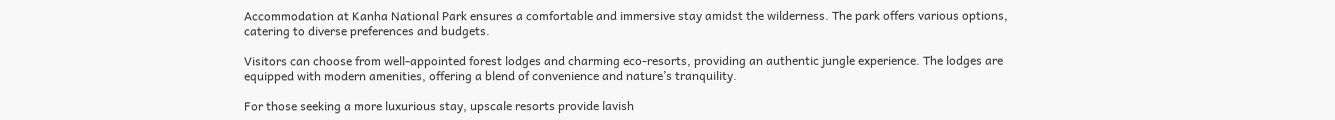Accommodation at Kanha National Park ensures a comfortable and immersive stay amidst the wilderness. The park offers various options, catering to diverse preferences and budgets.

Visitors can choose from well-appointed forest lodges and charming eco-resorts, providing an authentic jungle experience. The lodges are equipped with modern amenities, offering a blend of convenience and nature’s tranquility.

For those seeking a more luxurious stay, upscale resorts provide lavish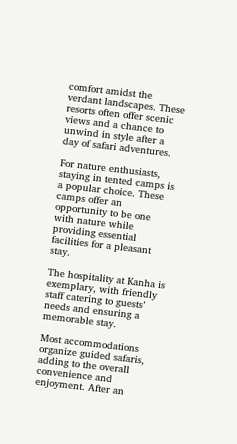comfort amidst the verdant landscapes. These resorts often offer scenic views and a chance to unwind in style after a day of safari adventures.

For nature enthusiasts, staying in tented camps is a popular choice. These camps offer an opportunity to be one with nature while providing essential facilities for a pleasant stay.

The hospitality at Kanha is exemplary, with friendly staff catering to guests’ needs and ensuring a memorable stay.

Most accommodations organize guided safaris, adding to the overall convenience and enjoyment. After an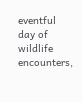eventful day of wildlife encounters,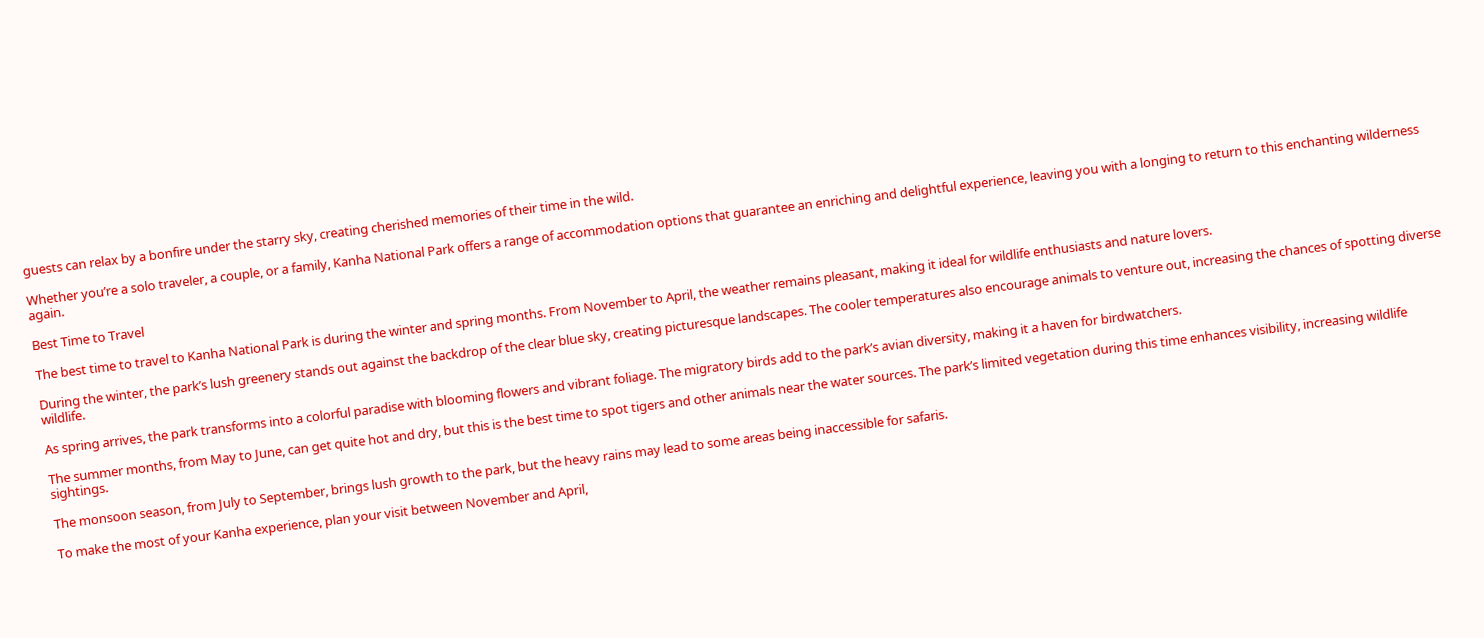guests can relax by a bonfire under the starry sky, creating cherished memories of their time in the wild.

Whether you’re a solo traveler, a couple, or a family, Kanha National Park offers a range of accommodation options that guarantee an enriching and delightful experience, leaving you with a longing to return to this enchanting wilderness again.

Best Time to Travel

The best time to travel to Kanha National Park is during the winter and spring months. From November to April, the weather remains pleasant, making it ideal for wildlife enthusiasts and nature lovers.

During the winter, the park’s lush greenery stands out against the backdrop of the clear blue sky, creating picturesque landscapes. The cooler temperatures also encourage animals to venture out, increasing the chances of spotting diverse wildlife.

As spring arrives, the park transforms into a colorful paradise with blooming flowers and vibrant foliage. The migratory birds add to the park’s avian diversity, making it a haven for birdwatchers.

The summer months, from May to June, can get quite hot and dry, but this is the best time to spot tigers and other animals near the water sources. The park’s limited vegetation during this time enhances visibility, increasing wildlife sightings.

The monsoon season, from July to September, brings lush growth to the park, but the heavy rains may lead to some areas being inaccessible for safaris.

To make the most of your Kanha experience, plan your visit between November and April,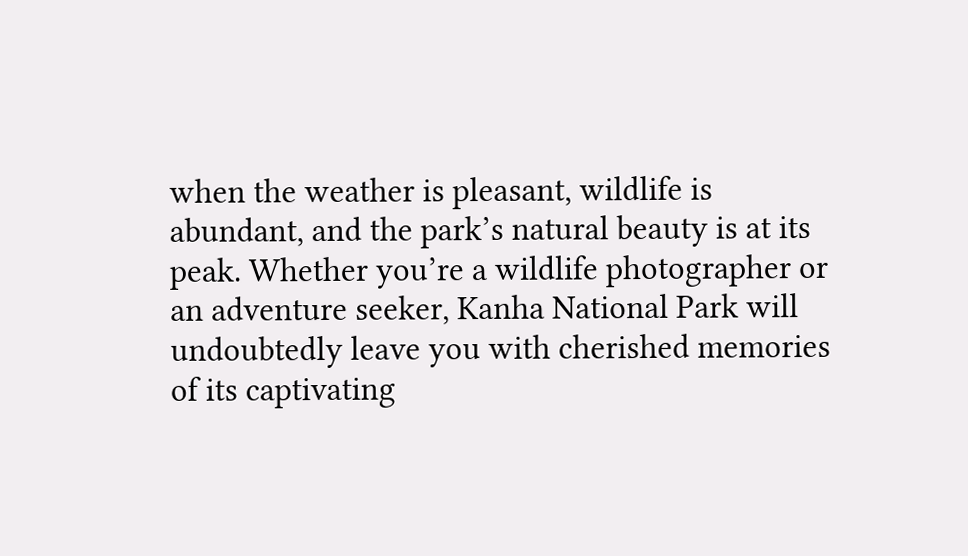when the weather is pleasant, wildlife is abundant, and the park’s natural beauty is at its peak. Whether you’re a wildlife photographer or an adventure seeker, Kanha National Park will undoubtedly leave you with cherished memories of its captivating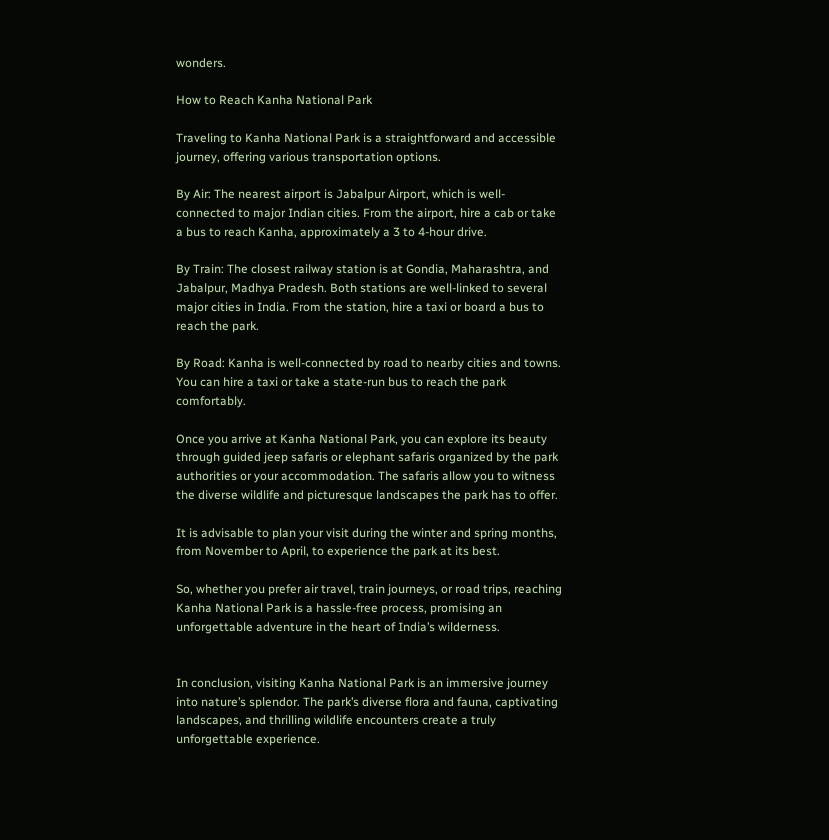wonders.

How to Reach Kanha National Park

Traveling to Kanha National Park is a straightforward and accessible journey, offering various transportation options.

By Air: The nearest airport is Jabalpur Airport, which is well-connected to major Indian cities. From the airport, hire a cab or take a bus to reach Kanha, approximately a 3 to 4-hour drive.

By Train: The closest railway station is at Gondia, Maharashtra, and Jabalpur, Madhya Pradesh. Both stations are well-linked to several major cities in India. From the station, hire a taxi or board a bus to reach the park.

By Road: Kanha is well-connected by road to nearby cities and towns. You can hire a taxi or take a state-run bus to reach the park comfortably.

Once you arrive at Kanha National Park, you can explore its beauty through guided jeep safaris or elephant safaris organized by the park authorities or your accommodation. The safaris allow you to witness the diverse wildlife and picturesque landscapes the park has to offer.

It is advisable to plan your visit during the winter and spring months, from November to April, to experience the park at its best.

So, whether you prefer air travel, train journeys, or road trips, reaching Kanha National Park is a hassle-free process, promising an unforgettable adventure in the heart of India’s wilderness.


In conclusion, visiting Kanha National Park is an immersive journey into nature’s splendor. The park’s diverse flora and fauna, captivating landscapes, and thrilling wildlife encounters create a truly unforgettable experience.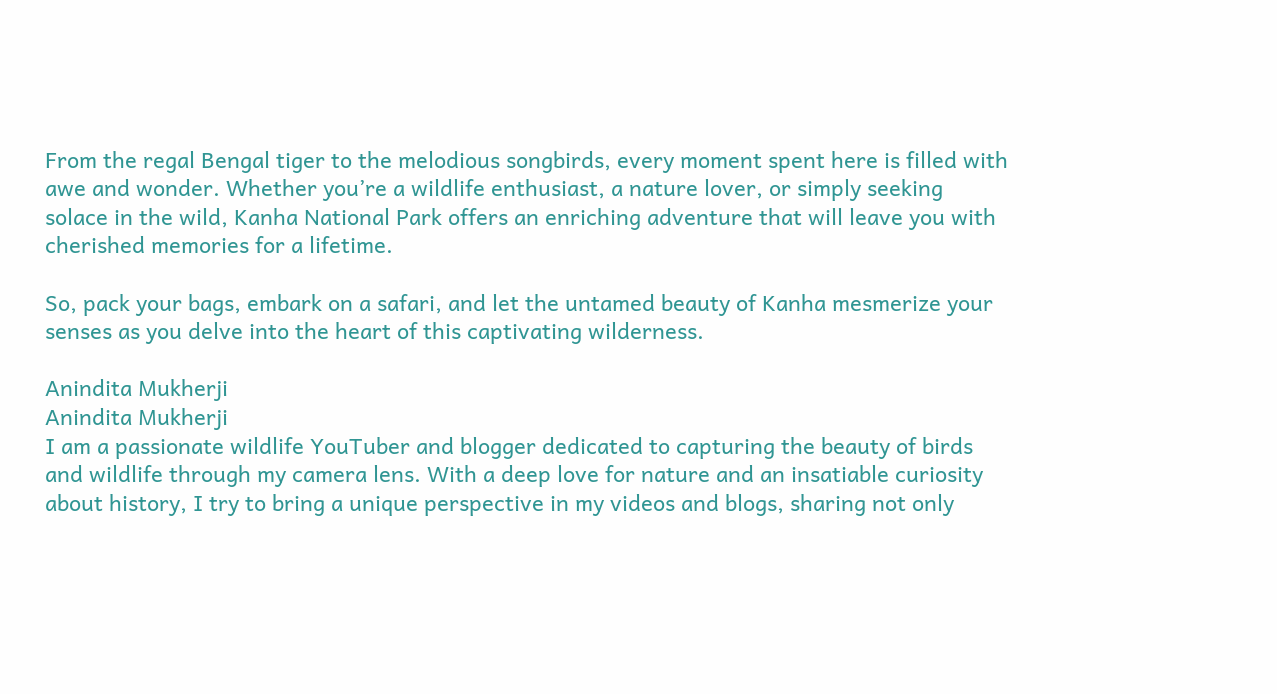From the regal Bengal tiger to the melodious songbirds, every moment spent here is filled with awe and wonder. Whether you’re a wildlife enthusiast, a nature lover, or simply seeking solace in the wild, Kanha National Park offers an enriching adventure that will leave you with cherished memories for a lifetime.

So, pack your bags, embark on a safari, and let the untamed beauty of Kanha mesmerize your senses as you delve into the heart of this captivating wilderness.

Anindita Mukherji
Anindita Mukherji
I am a passionate wildlife YouTuber and blogger dedicated to capturing the beauty of birds and wildlife through my camera lens. With a deep love for nature and an insatiable curiosity about history, I try to bring a unique perspective in my videos and blogs, sharing not only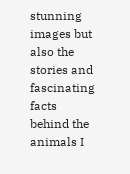stunning images but also the stories and fascinating facts behind the animals I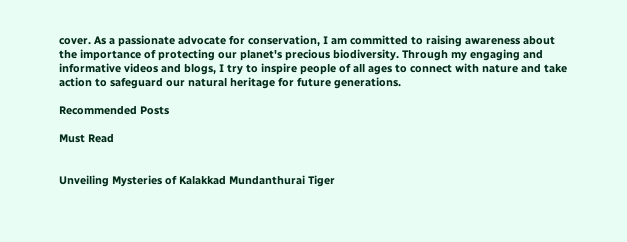cover. As a passionate advocate for conservation, I am committed to raising awareness about the importance of protecting our planet's precious biodiversity. Through my engaging and informative videos and blogs, I try to inspire people of all ages to connect with nature and take action to safeguard our natural heritage for future generations.

Recommended Posts

Must Read


Unveiling Mysteries of Kalakkad Mundanthurai Tiger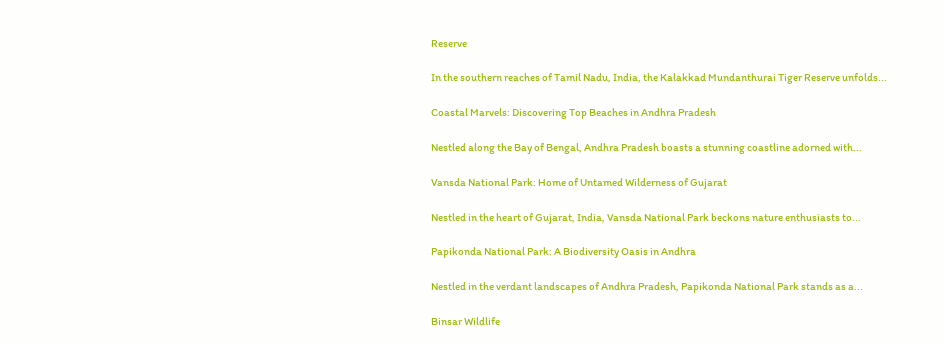Reserve

In the southern reaches of Tamil Nadu, India, the Kalakkad Mundanthurai Tiger Reserve unfolds...

Coastal Marvels: Discovering Top Beaches in Andhra Pradesh

Nestled along the Bay of Bengal, Andhra Pradesh boasts a stunning coastline adorned with...

Vansda National Park: Home of Untamed Wilderness of Gujarat

Nestled in the heart of Gujarat, India, Vansda National Park beckons nature enthusiasts to...

Papikonda National Park: A Biodiversity Oasis in Andhra

Nestled in the verdant landscapes of Andhra Pradesh, Papikonda National Park stands as a...

Binsar Wildlife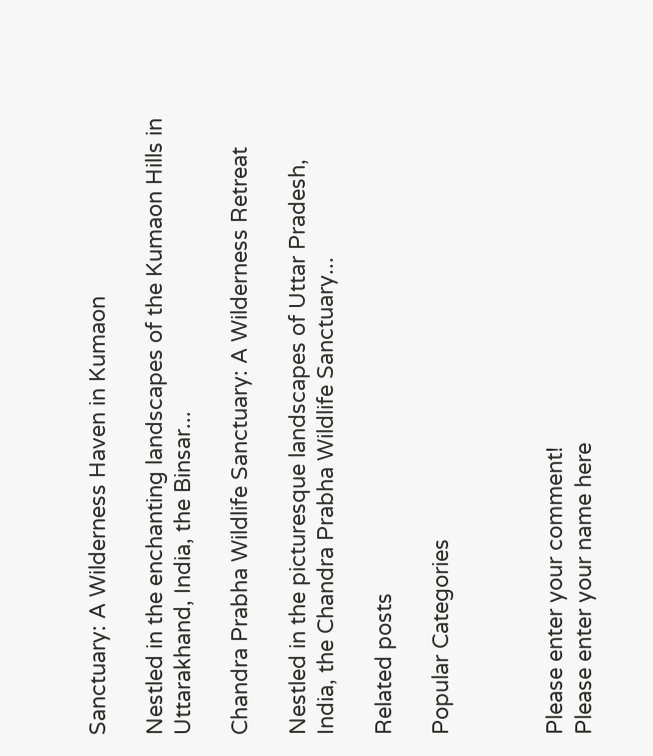Sanctuary: A Wilderness Haven in Kumaon

Nestled in the enchanting landscapes of the Kumaon Hills in Uttarakhand, India, the Binsar...

Chandra Prabha Wildlife Sanctuary: A Wilderness Retreat

Nestled in the picturesque landscapes of Uttar Pradesh, India, the Chandra Prabha Wildlife Sanctuary...

Related posts

Popular Categories



Please enter your comment!
Please enter your name here